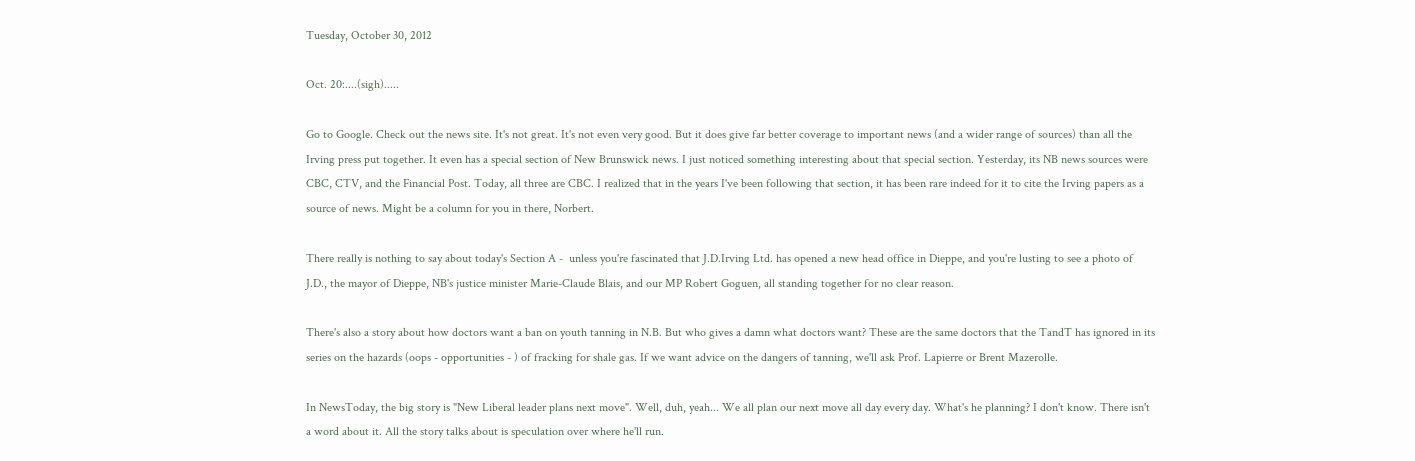Tuesday, October 30, 2012

Oct. 20:....(sigh).....

Go to Google. Check out the news site. It's not great. It's not even very good. But it does give far better coverage to important news (and a wider range of sources) than all the Irving press put together. It even has a special section of New Brunswick news. I just noticed something interesting about that special section. Yesterday, its NB news sources were CBC, CTV, and the Financial Post. Today, all three are CBC. I realized that in the years I've been following that section, it has been rare indeed for it to cite the Irving papers as a source of news. Might be a column for you in there, Norbert.

There really is nothing to say about today's Section A -  unless you're fascinated that J.D.Irving Ltd. has opened a new head office in Dieppe, and you're lusting to see a photo of J.D., the mayor of Dieppe, NB's justice minister Marie-Claude Blais, and our MP Robert Goguen, all standing together for no clear reason.

There's also a story about how doctors want a ban on youth tanning in N.B. But who gives a damn what doctors want? These are the same doctors that the TandT has ignored in its series on the hazards (oops - opportunities - ) of fracking for shale gas. If we want advice on the dangers of tanning, we'll ask Prof. Lapierre or Brent Mazerolle.

In NewsToday, the big story is "New Liberal leader plans next move". Well, duh, yeah... We all plan our next move all day every day. What's he planning? I don't know. There isn't a word about it. All the story talks about is speculation over where he'll run.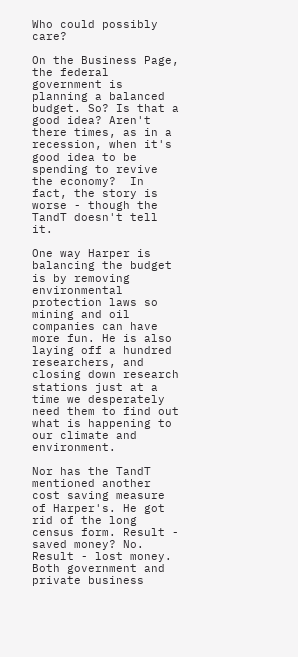Who could possibly care?

On the Business Page, the federal government is planning a balanced budget. So? Is that a good idea? Aren't there times, as in a recession, when it's good idea to be spending to revive the economy?  In fact, the story is worse - though the TandT doesn't tell it.

One way Harper is balancing the budget is by removing environmental protection laws so mining and oil companies can have more fun. He is also laying off a hundred researchers, and closing down research stations just at a time we desperately need them to find out what is happening to our climate and environment.

Nor has the TandT mentioned another cost saving measure of Harper's. He got rid of the long census form. Result - saved money? No. Result - lost money. Both government and private business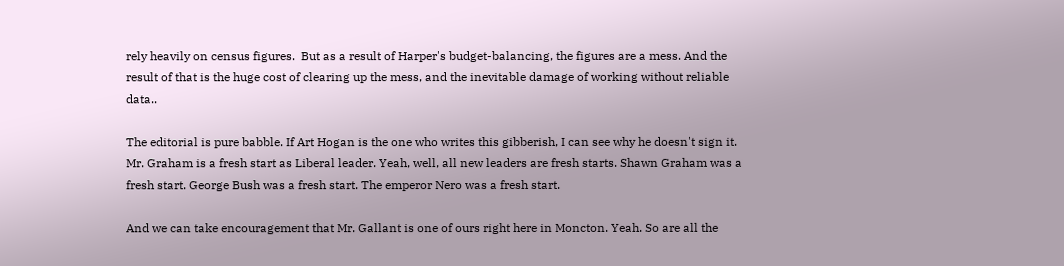rely heavily on census figures.  But as a result of Harper's budget-balancing, the figures are a mess. And the result of that is the huge cost of clearing up the mess, and the inevitable damage of working without reliable data..

The editorial is pure babble. If Art Hogan is the one who writes this gibberish, I can see why he doesn't sign it. Mr. Graham is a fresh start as Liberal leader. Yeah, well, all new leaders are fresh starts. Shawn Graham was a fresh start. George Bush was a fresh start. The emperor Nero was a fresh start.

And we can take encouragement that Mr. Gallant is one of ours right here in Moncton. Yeah. So are all the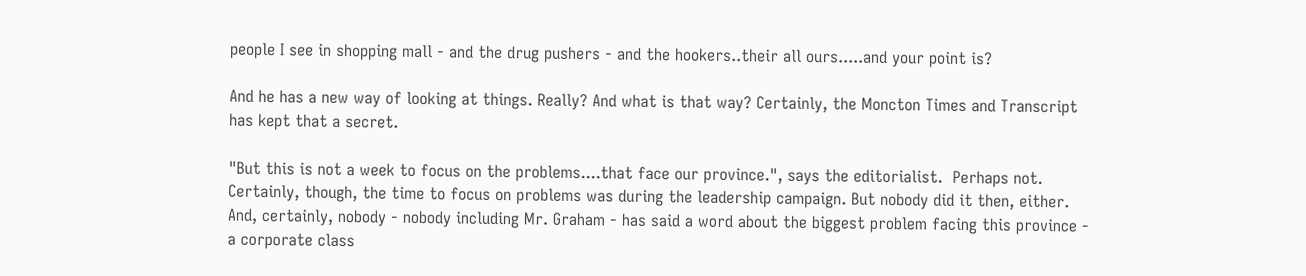people I see in shopping mall - and the drug pushers - and the hookers..their all ours.....and your point is?

And he has a new way of looking at things. Really? And what is that way? Certainly, the Moncton Times and Transcript has kept that a secret.

"But this is not a week to focus on the problems....that face our province.", says the editorialist.  Perhaps not. Certainly, though, the time to focus on problems was during the leadership campaign. But nobody did it then, either. And, certainly, nobody - nobody including Mr. Graham - has said a word about the biggest problem facing this province - a corporate class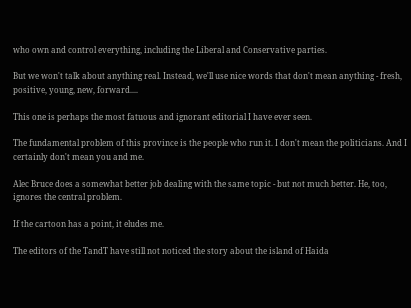who own and control everything, including the Liberal and Conservative parties.

But we won't talk about anything real. Instead, we'll use nice words that don't mean anything - fresh, positive, young, new, forward....

This one is perhaps the most fatuous and ignorant editorial I have ever seen.

The fundamental problem of this province is the people who run it. I don't mean the politicians. And I certainly don't mean you and me.

Alec Bruce does a somewhat better job dealing with the same topic - but not much better. He, too, ignores the central problem.

If the cartoon has a point, it eludes me.

The editors of the TandT have still not noticed the story about the island of Haida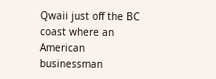Qwaii just off the BC coast where an American businessman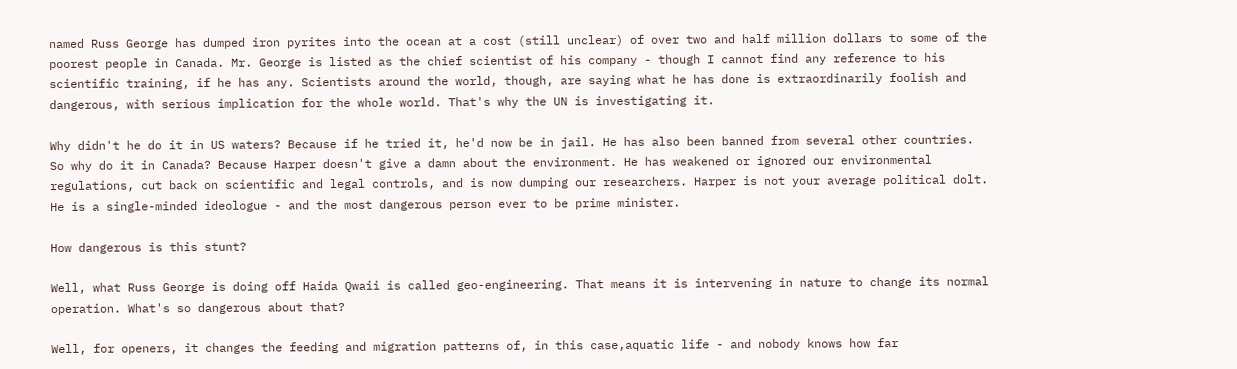named Russ George has dumped iron pyrites into the ocean at a cost (still unclear) of over two and half million dollars to some of the poorest people in Canada. Mr. George is listed as the chief scientist of his company - though I cannot find any reference to his scientific training, if he has any. Scientists around the world, though, are saying what he has done is extraordinarily foolish and dangerous, with serious implication for the whole world. That's why the UN is investigating it.

Why didn't he do it in US waters? Because if he tried it, he'd now be in jail. He has also been banned from several other countries. So why do it in Canada? Because Harper doesn't give a damn about the environment. He has weakened or ignored our environmental regulations, cut back on scientific and legal controls, and is now dumping our researchers. Harper is not your average political dolt. He is a single-minded ideologue - and the most dangerous person ever to be prime minister.

How dangerous is this stunt?

Well, what Russ George is doing off Haida Qwaii is called geo-engineering. That means it is intervening in nature to change its normal operation. What's so dangerous about that?

Well, for openers, it changes the feeding and migration patterns of, in this case,aquatic life - and nobody knows how far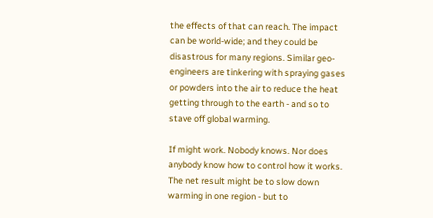the effects of that can reach. The impact can be world-wide; and they could be disastrous for many regions. Similar geo-engineers are tinkering with spraying gases or powders into the air to reduce the heat getting through to the earth - and so to stave off global warming.

If might work. Nobody knows. Nor does anybody know how to control how it works. The net result might be to slow down warming in one region - but to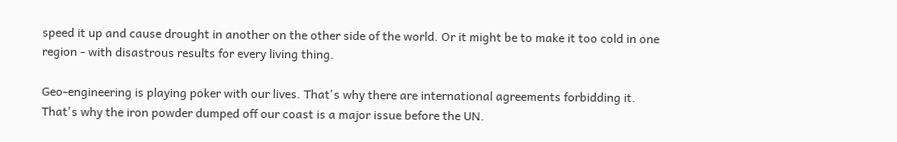speed it up and cause drought in another on the other side of the world. Or it might be to make it too cold in one region - with disastrous results for every living thing.

Geo-engineering is playing poker with our lives. That's why there are international agreements forbidding it. That's why the iron powder dumped off our coast is a major issue before the UN.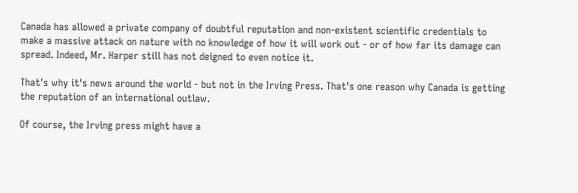Canada has allowed a private company of doubtful reputation and non-existent scientific credentials to make a massive attack on nature with no knowledge of how it will work out - or of how far its damage can spread. Indeed, Mr. Harper still has not deigned to even notice it.

That's why it's news around the world - but not in the Irving Press. That's one reason why Canada is getting the reputation of an international outlaw.

Of course, the Irving press might have a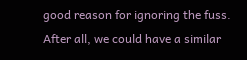good reason for ignoring the fuss.  After all, we could have a similar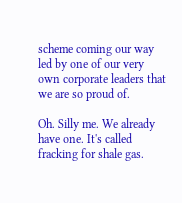scheme coming our way led by one of our very own corporate leaders that we are so proud of.

Oh. Silly me. We already have one. It's called fracking for shale gas.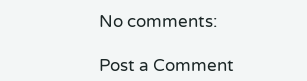No comments:

Post a Comment